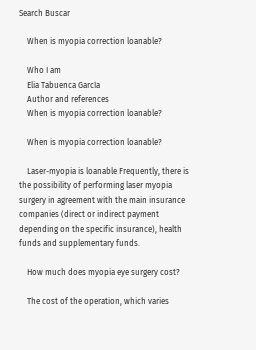Search Buscar

    When is myopia correction loanable?

    Who I am
    Elia Tabuenca García
    Author and references
    When is myopia correction loanable?

    When is myopia correction loanable?

    Laser-myopia is loanable Frequently, there is the possibility of performing laser myopia surgery in agreement with the main insurance companies (direct or indirect payment depending on the specific insurance), health funds and supplementary funds.

    How much does myopia eye surgery cost?

    The cost of the operation, which varies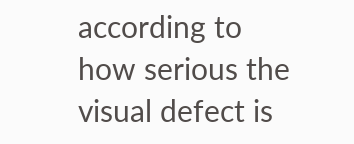according to how serious the visual defect is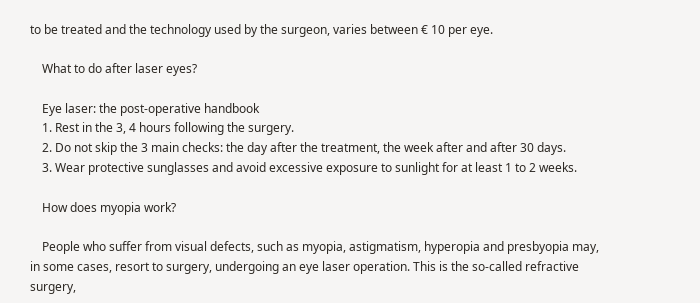to be treated and the technology used by the surgeon, varies between € 10 per eye.

    What to do after laser eyes?

    Eye laser: the post-operative handbook
    1. Rest in the 3, 4 hours following the surgery.
    2. Do not skip the 3 main checks: the day after the treatment, the week after and after 30 days.
    3. Wear protective sunglasses and avoid excessive exposure to sunlight for at least 1 to 2 weeks.

    How does myopia work?

    People who suffer from visual defects, such as myopia, astigmatism, hyperopia and presbyopia may, in some cases, resort to surgery, undergoing an eye laser operation. This is the so-called refractive surgery,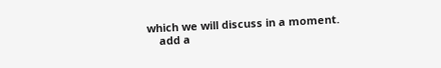which we will discuss in a moment.
    add a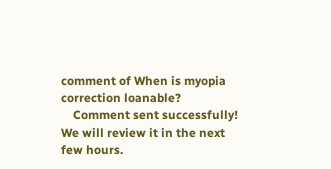comment of When is myopia correction loanable?
    Comment sent successfully! We will review it in the next few hours.